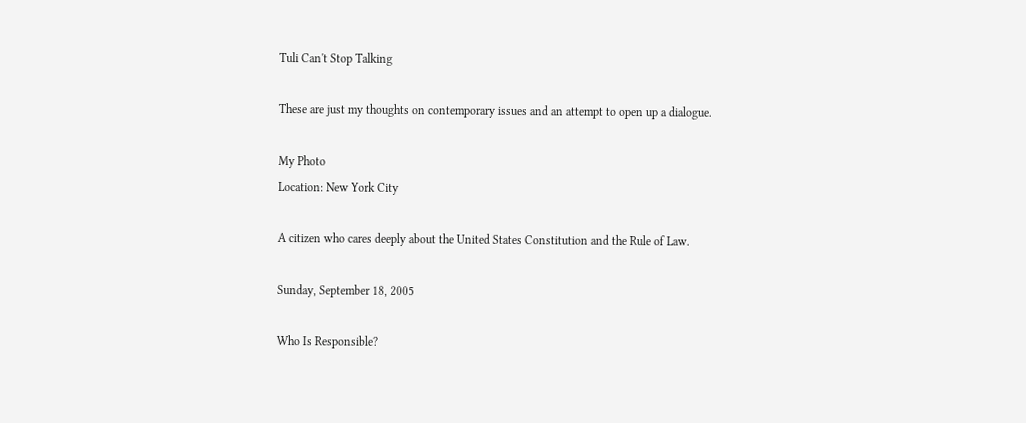Tuli Can't Stop Talking

These are just my thoughts on contemporary issues and an attempt to open up a dialogue.

My Photo
Location: New York City

A citizen who cares deeply about the United States Constitution and the Rule of Law.

Sunday, September 18, 2005

Who Is Responsible?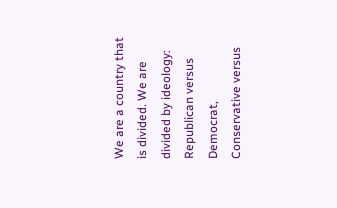We are a country that is divided. We are divided by ideology: Republican versus Democrat, Conservative versus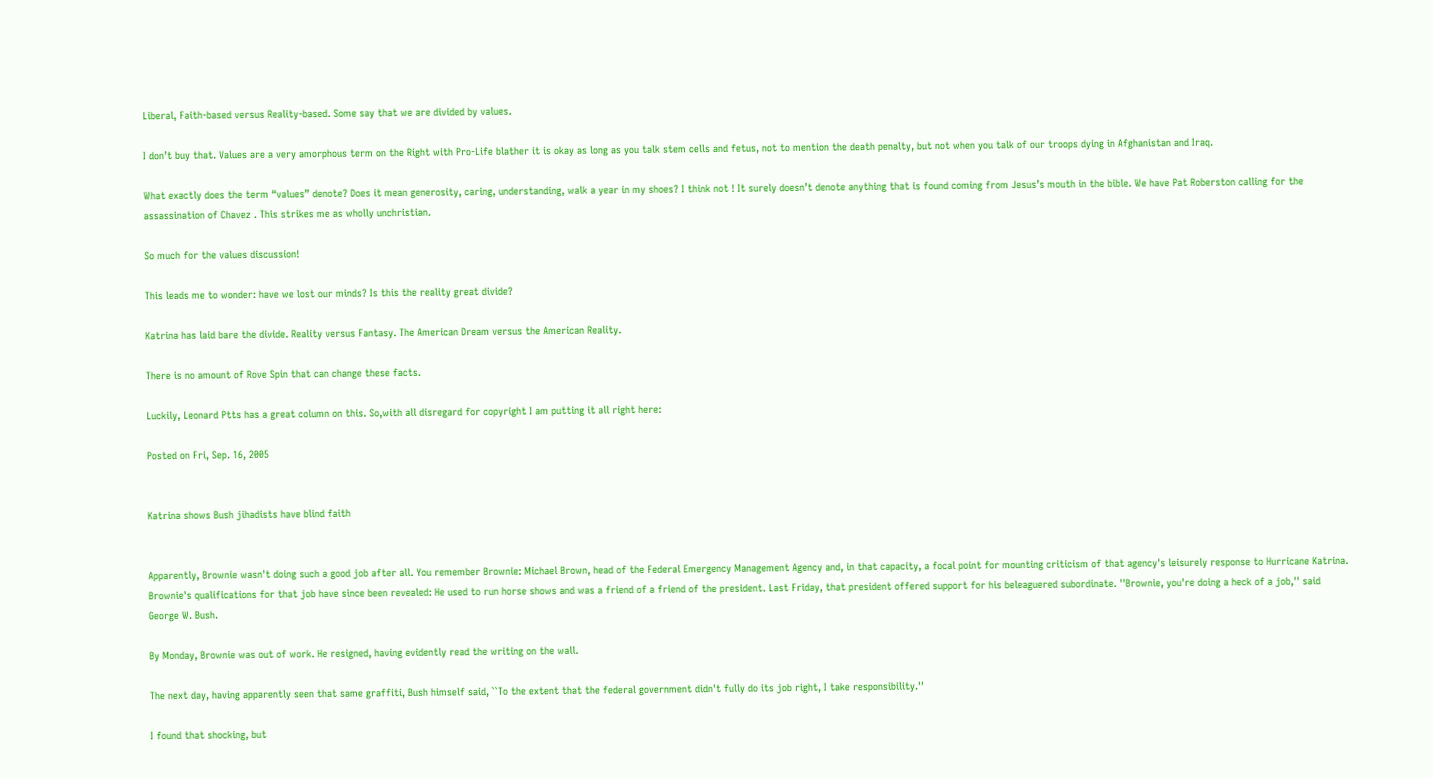Liberal, Faith-based versus Reality-based. Some say that we are divided by values.

I don’t buy that. Values are a very amorphous term on the Right with Pro-Life blather it is okay as long as you talk stem cells and fetus, not to mention the death penalty, but not when you talk of our troops dying in Afghanistan and Iraq.

What exactly does the term “values” denote? Does it mean generosity, caring, understanding, walk a year in my shoes? I think not ! It surely doesn’t denote anything that is found coming from Jesus’s mouth in the bible. We have Pat Roberston calling for the assassination of Chavez . This strikes me as wholly unchristian.

So much for the values discussion!

This leads me to wonder: have we lost our minds? Is this the reality great divide?

Katrina has laid bare the divide. Reality versus Fantasy. The American Dream versus the American Reality.

There is no amount of Rove Spin that can change these facts.

Luckily, Leonard Ptts has a great column on this. So,with all disregard for copyright I am putting it all right here:

Posted on Fri, Sep. 16, 2005


Katrina shows Bush jihadists have blind faith


Apparently, Brownie wasn't doing such a good job after all. You remember Brownie: Michael Brown, head of the Federal Emergency Management Agency and, in that capacity, a focal point for mounting criticism of that agency's leisurely response to Hurricane Katrina. Brownie's qualifications for that job have since been revealed: He used to run horse shows and was a friend of a friend of the president. Last Friday, that president offered support for his beleaguered subordinate. ''Brownie, you're doing a heck of a job,'' said George W. Bush.

By Monday, Brownie was out of work. He resigned, having evidently read the writing on the wall.

The next day, having apparently seen that same graffiti, Bush himself said, ``To the extent that the federal government didn't fully do its job right, I take responsibility.''

I found that shocking, but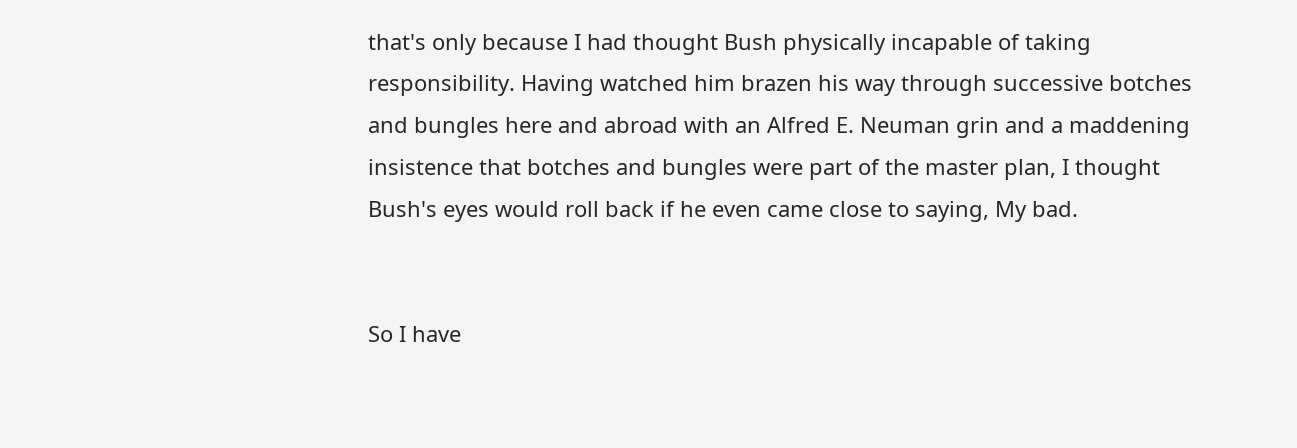that's only because I had thought Bush physically incapable of taking responsibility. Having watched him brazen his way through successive botches and bungles here and abroad with an Alfred E. Neuman grin and a maddening insistence that botches and bungles were part of the master plan, I thought Bush's eyes would roll back if he even came close to saying, My bad.


So I have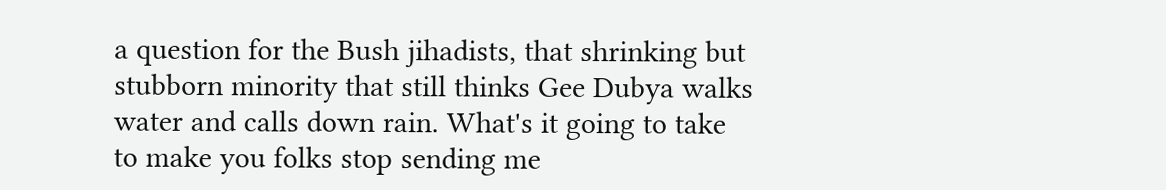a question for the Bush jihadists, that shrinking but stubborn minority that still thinks Gee Dubya walks water and calls down rain. What's it going to take to make you folks stop sending me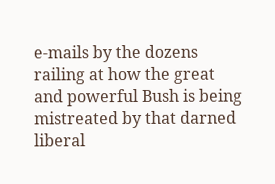e-mails by the dozens railing at how the great and powerful Bush is being mistreated by that darned liberal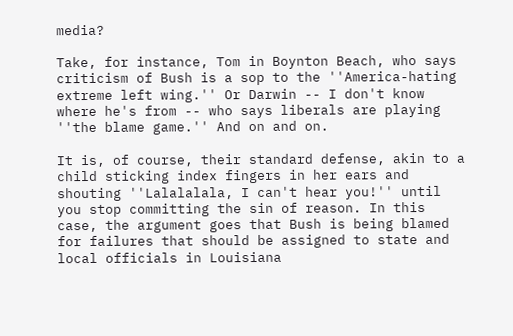media?

Take, for instance, Tom in Boynton Beach, who says criticism of Bush is a sop to the ''America-hating extreme left wing.'' Or Darwin -- I don't know where he's from -- who says liberals are playing ''the blame game.'' And on and on.

It is, of course, their standard defense, akin to a child sticking index fingers in her ears and shouting ''Lalalalala, I can't hear you!'' until you stop committing the sin of reason. In this case, the argument goes that Bush is being blamed for failures that should be assigned to state and local officials in Louisiana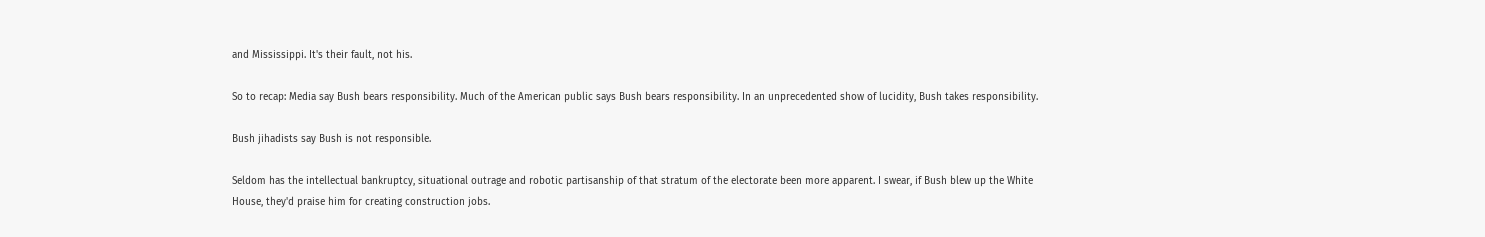and Mississippi. It's their fault, not his.

So to recap: Media say Bush bears responsibility. Much of the American public says Bush bears responsibility. In an unprecedented show of lucidity, Bush takes responsibility.

Bush jihadists say Bush is not responsible.

Seldom has the intellectual bankruptcy, situational outrage and robotic partisanship of that stratum of the electorate been more apparent. I swear, if Bush blew up the White House, they'd praise him for creating construction jobs.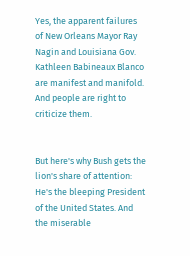Yes, the apparent failures of New Orleans Mayor Ray Nagin and Louisiana Gov. Kathleen Babineaux Blanco are manifest and manifold. And people are right to criticize them.


But here's why Bush gets the lion's share of attention: He's the bleeping President of the United States. And the miserable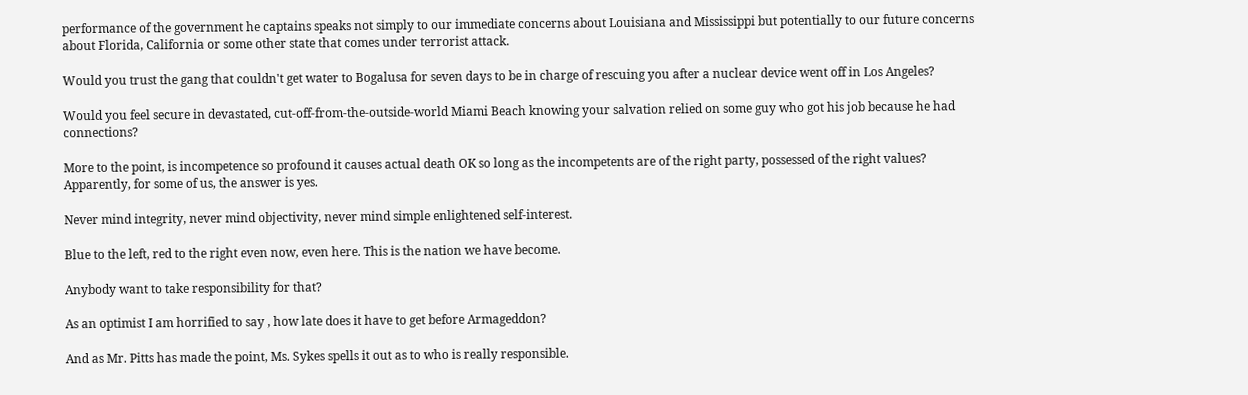performance of the government he captains speaks not simply to our immediate concerns about Louisiana and Mississippi but potentially to our future concerns about Florida, California or some other state that comes under terrorist attack.

Would you trust the gang that couldn't get water to Bogalusa for seven days to be in charge of rescuing you after a nuclear device went off in Los Angeles?

Would you feel secure in devastated, cut-off-from-the-outside-world Miami Beach knowing your salvation relied on some guy who got his job because he had connections?

More to the point, is incompetence so profound it causes actual death OK so long as the incompetents are of the right party, possessed of the right values? Apparently, for some of us, the answer is yes.

Never mind integrity, never mind objectivity, never mind simple enlightened self-interest.

Blue to the left, red to the right even now, even here. This is the nation we have become.

Anybody want to take responsibility for that?

As an optimist I am horrified to say , how late does it have to get before Armageddon?

And as Mr. Pitts has made the point, Ms. Sykes spells it out as to who is really responsible.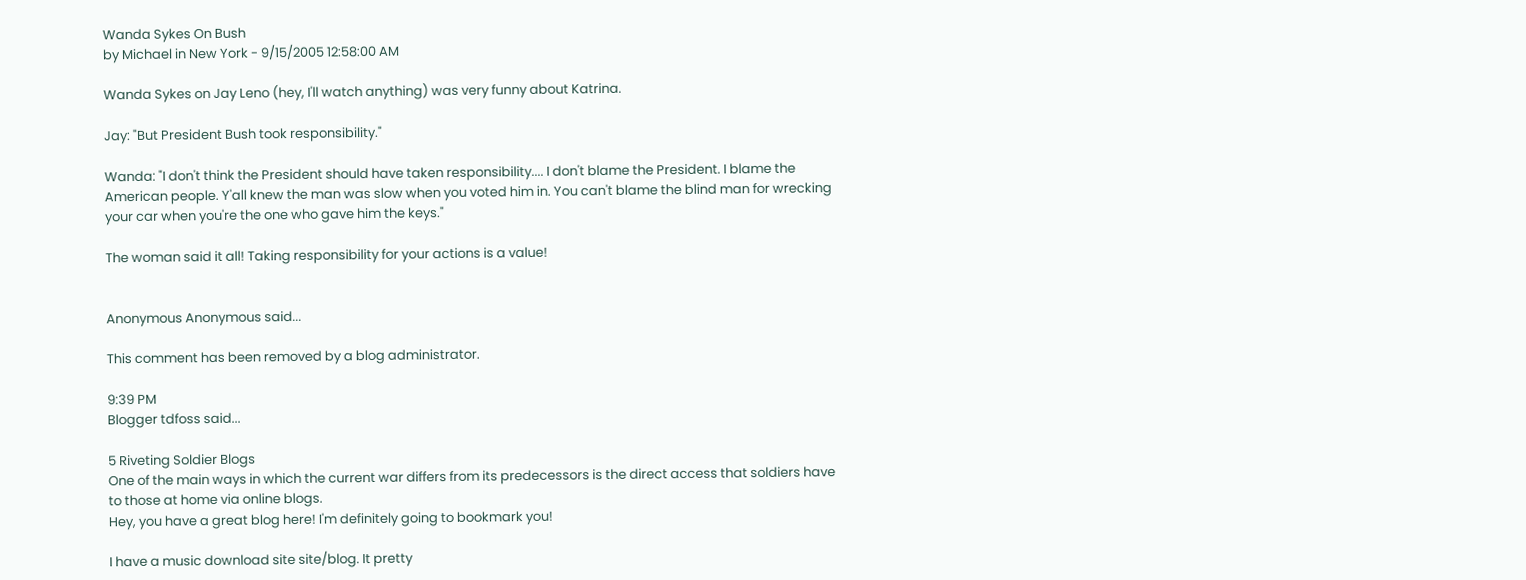Wanda Sykes On Bush
by Michael in New York - 9/15/2005 12:58:00 AM

Wanda Sykes on Jay Leno (hey, I'll watch anything) was very funny about Katrina.

Jay: "But President Bush took responsibility."

Wanda: "I don't think the President should have taken responsibility.... I don't blame the President. I blame the American people. Y'all knew the man was slow when you voted him in. You can't blame the blind man for wrecking your car when you're the one who gave him the keys."

The woman said it all! Taking responsibility for your actions is a value!


Anonymous Anonymous said...

This comment has been removed by a blog administrator.

9:39 PM
Blogger tdfoss said...

5 Riveting Soldier Blogs
One of the main ways in which the current war differs from its predecessors is the direct access that soldiers have to those at home via online blogs.
Hey, you have a great blog here! I'm definitely going to bookmark you!

I have a music download site site/blog. It pretty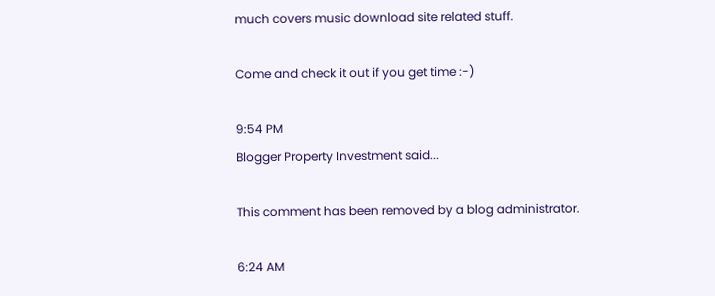much covers music download site related stuff.

Come and check it out if you get time :-)

9:54 PM
Blogger Property Investment said...

This comment has been removed by a blog administrator.

6:24 AM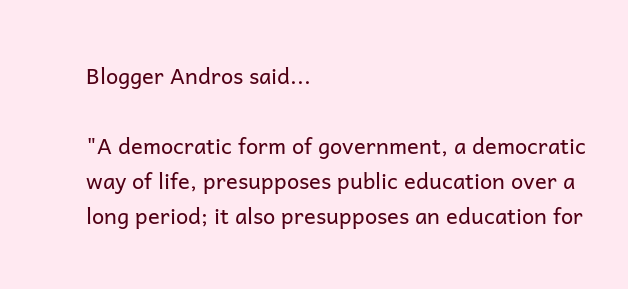Blogger Andros said...

"A democratic form of government, a democratic way of life, presupposes public education over a long period; it also presupposes an education for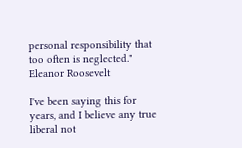personal responsibility that too often is neglected." Eleanor Roosevelt

I've been saying this for years, and I believe any true liberal not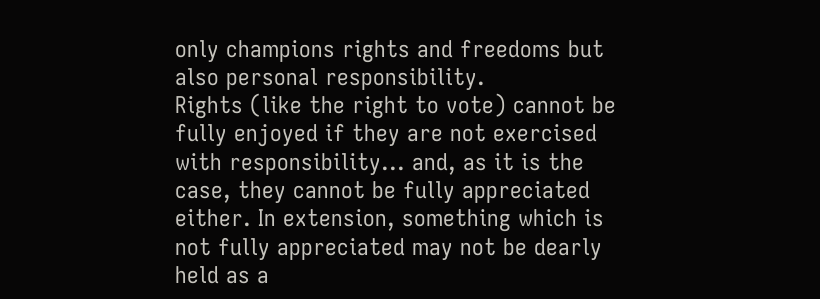only champions rights and freedoms but also personal responsibility.
Rights (like the right to vote) cannot be fully enjoyed if they are not exercised with responsibility... and, as it is the case, they cannot be fully appreciated either. In extension, something which is not fully appreciated may not be dearly held as a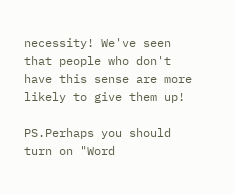necessity! We've seen that people who don't have this sense are more likely to give them up!

PS.Perhaps you should turn on "Word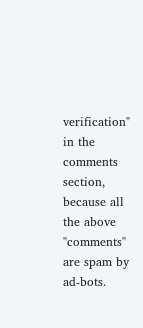verification" in the comments section, because all the above "comments" are spam by ad-bots.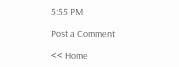5:55 PM

Post a Comment

<< Home